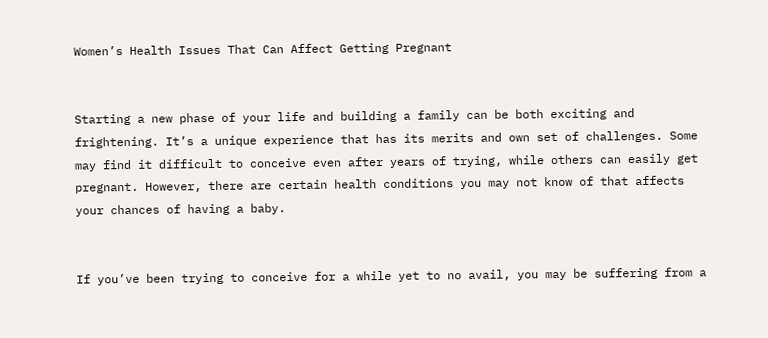Women’s Health Issues That Can Affect Getting Pregnant


Starting a new phase of your life and building a family can be both exciting and frightening. It’s a unique experience that has its merits and own set of challenges. Some may find it difficult to conceive even after years of trying, while others can easily get pregnant. However, there are certain health conditions you may not know of that affects your chances of having a baby.


If you’ve been trying to conceive for a while yet to no avail, you may be suffering from a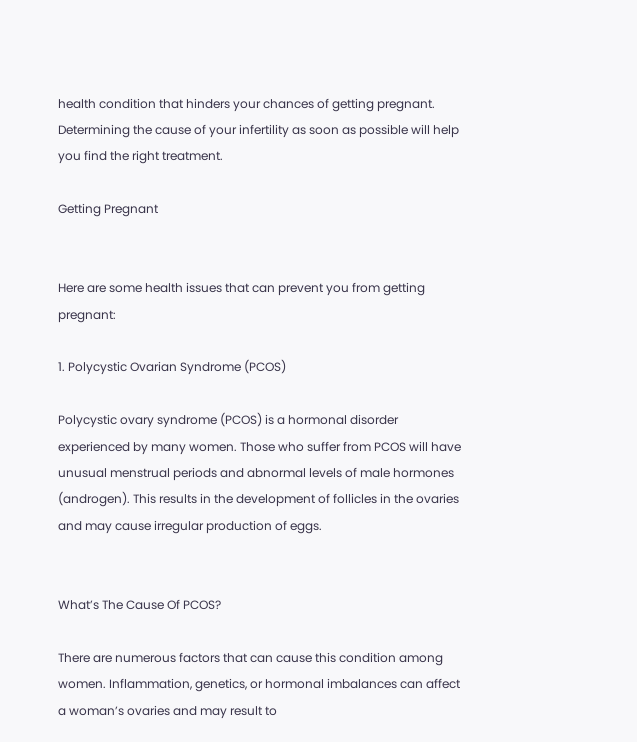health condition that hinders your chances of getting pregnant. Determining the cause of your infertility as soon as possible will help you find the right treatment.

Getting Pregnant


Here are some health issues that can prevent you from getting pregnant:

1. Polycystic Ovarian Syndrome (PCOS)

Polycystic ovary syndrome (PCOS) is a hormonal disorder experienced by many women. Those who suffer from PCOS will have unusual menstrual periods and abnormal levels of male hormones (androgen). This results in the development of follicles in the ovaries and may cause irregular production of eggs.


What’s The Cause Of PCOS?

There are numerous factors that can cause this condition among women. Inflammation, genetics, or hormonal imbalances can affect a woman’s ovaries and may result to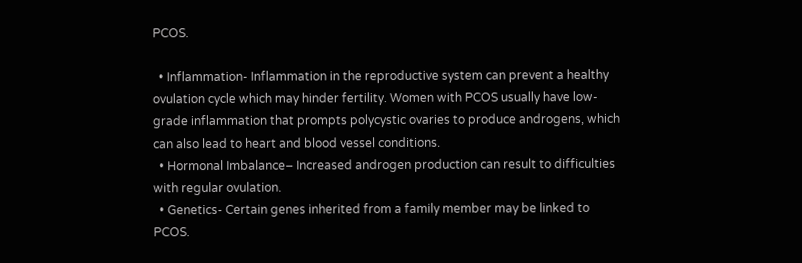PCOS.

  • Inflammation- Inflammation in the reproductive system can prevent a healthy ovulation cycle which may hinder fertility. Women with PCOS usually have low-grade inflammation that prompts polycystic ovaries to produce androgens, which can also lead to heart and blood vessel conditions.
  • Hormonal Imbalance– Increased androgen production can result to difficulties with regular ovulation.
  • Genetics- Certain genes inherited from a family member may be linked to PCOS.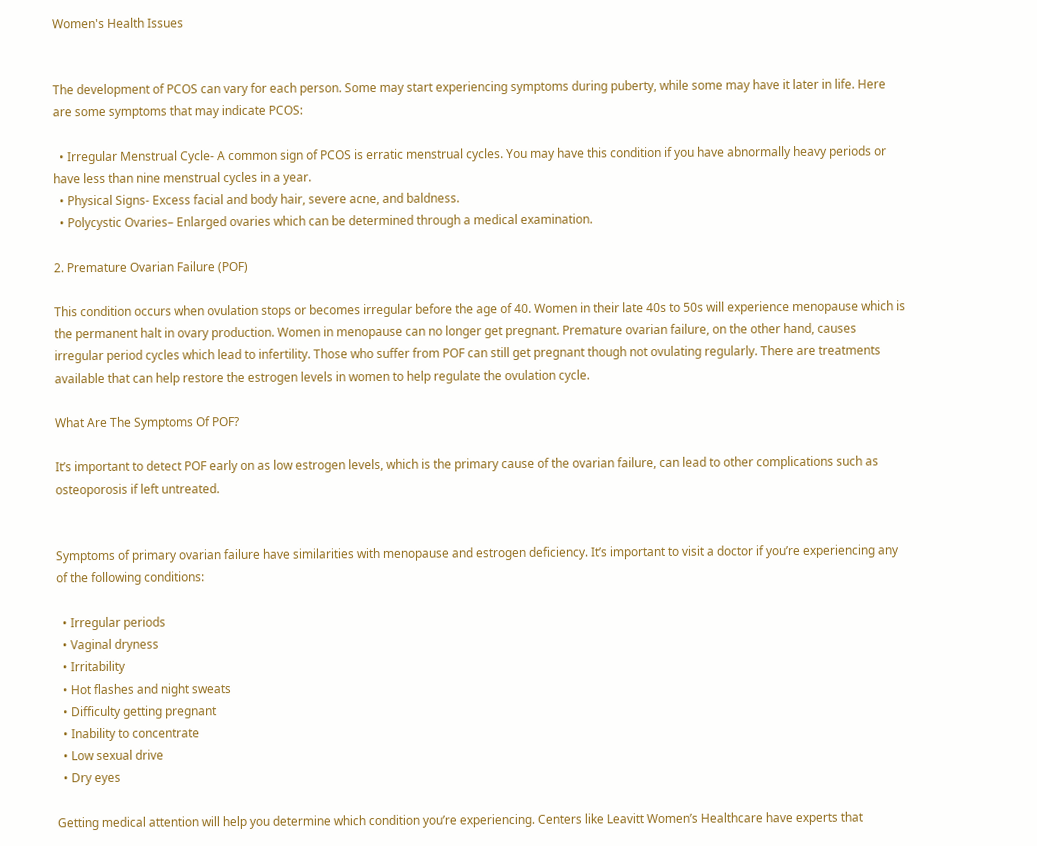Women's Health Issues


The development of PCOS can vary for each person. Some may start experiencing symptoms during puberty, while some may have it later in life. Here are some symptoms that may indicate PCOS:

  • Irregular Menstrual Cycle- A common sign of PCOS is erratic menstrual cycles. You may have this condition if you have abnormally heavy periods or have less than nine menstrual cycles in a year.
  • Physical Signs- Excess facial and body hair, severe acne, and baldness.
  • Polycystic Ovaries– Enlarged ovaries which can be determined through a medical examination.

2. Premature Ovarian Failure (POF)

This condition occurs when ovulation stops or becomes irregular before the age of 40. Women in their late 40s to 50s will experience menopause which is the permanent halt in ovary production. Women in menopause can no longer get pregnant. Premature ovarian failure, on the other hand, causes irregular period cycles which lead to infertility. Those who suffer from POF can still get pregnant though not ovulating regularly. There are treatments available that can help restore the estrogen levels in women to help regulate the ovulation cycle.

What Are The Symptoms Of POF?

It’s important to detect POF early on as low estrogen levels, which is the primary cause of the ovarian failure, can lead to other complications such as osteoporosis if left untreated.


Symptoms of primary ovarian failure have similarities with menopause and estrogen deficiency. It’s important to visit a doctor if you’re experiencing any of the following conditions:

  • Irregular periods
  • Vaginal dryness
  • Irritability
  • Hot flashes and night sweats
  • Difficulty getting pregnant
  • Inability to concentrate
  • Low sexual drive
  • Dry eyes

Getting medical attention will help you determine which condition you’re experiencing. Centers like Leavitt Women’s Healthcare have experts that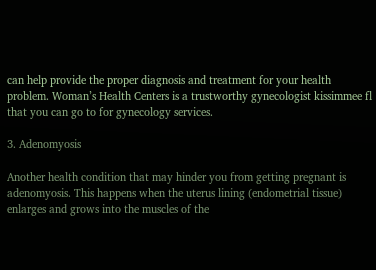can help provide the proper diagnosis and treatment for your health problem. Woman’s Health Centers is a trustworthy gynecologist kissimmee fl that you can go to for gynecology services.

3. Adenomyosis

Another health condition that may hinder you from getting pregnant is adenomyosis. This happens when the uterus lining (endometrial tissue) enlarges and grows into the muscles of the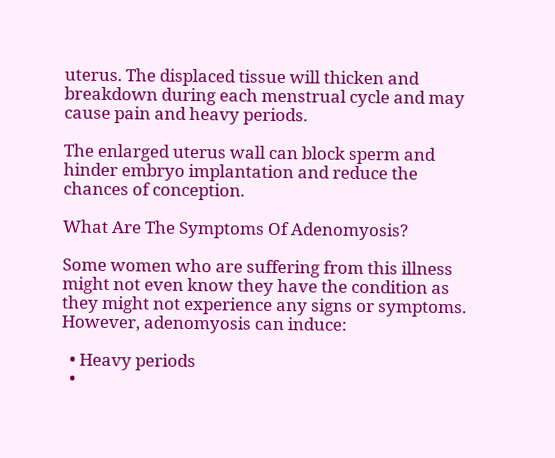uterus. The displaced tissue will thicken and breakdown during each menstrual cycle and may cause pain and heavy periods.

The enlarged uterus wall can block sperm and hinder embryo implantation and reduce the chances of conception.

What Are The Symptoms Of Adenomyosis?

Some women who are suffering from this illness might not even know they have the condition as they might not experience any signs or symptoms. However, adenomyosis can induce:

  • Heavy periods
  •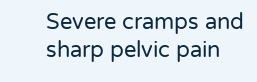Severe cramps and sharp pelvic pain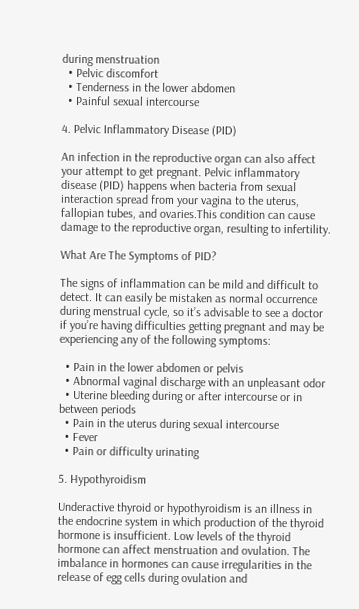during menstruation
  • Pelvic discomfort
  • Tenderness in the lower abdomen
  • Painful sexual intercourse

4. Pelvic Inflammatory Disease (PID)

An infection in the reproductive organ can also affect your attempt to get pregnant. Pelvic inflammatory disease (PID) happens when bacteria from sexual interaction spread from your vagina to the uterus, fallopian tubes, and ovaries.This condition can cause damage to the reproductive organ, resulting to infertility.

What Are The Symptoms of PID?

The signs of inflammation can be mild and difficult to detect. It can easily be mistaken as normal occurrence during menstrual cycle, so it’s advisable to see a doctor if you’re having difficulties getting pregnant and may be experiencing any of the following symptoms:

  • Pain in the lower abdomen or pelvis
  • Abnormal vaginal discharge with an unpleasant odor
  • Uterine bleeding during or after intercourse or in between periods
  • Pain in the uterus during sexual intercourse
  • Fever
  • Pain or difficulty urinating

5. Hypothyroidism

Underactive thyroid or hypothyroidism is an illness in the endocrine system in which production of the thyroid hormone is insufficient. Low levels of the thyroid hormone can affect menstruation and ovulation. The imbalance in hormones can cause irregularities in the release of egg cells during ovulation and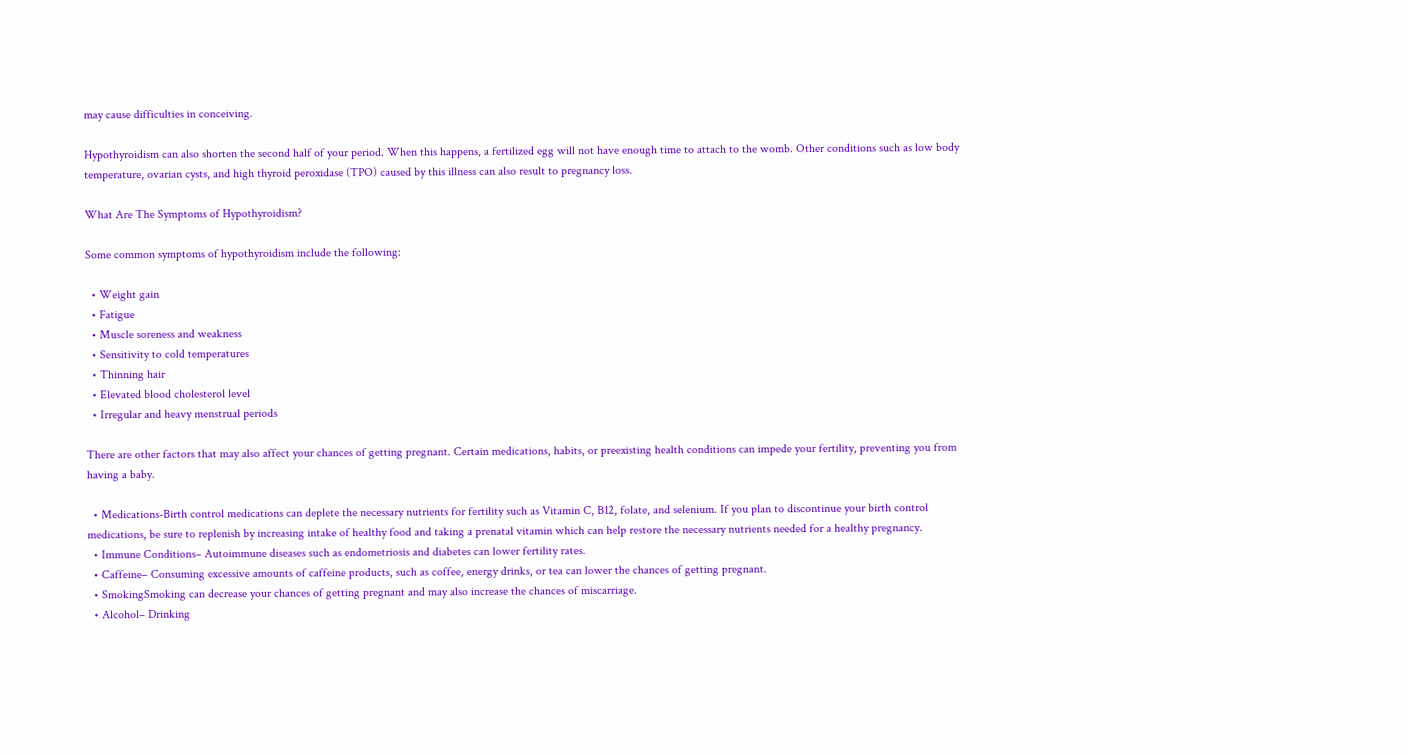may cause difficulties in conceiving.

Hypothyroidism can also shorten the second half of your period. When this happens, a fertilized egg will not have enough time to attach to the womb. Other conditions such as low body temperature, ovarian cysts, and high thyroid peroxidase (TPO) caused by this illness can also result to pregnancy loss.

What Are The Symptoms of Hypothyroidism?

Some common symptoms of hypothyroidism include the following:

  • Weight gain
  • Fatigue
  • Muscle soreness and weakness
  • Sensitivity to cold temperatures
  • Thinning hair
  • Elevated blood cholesterol level
  • Irregular and heavy menstrual periods

There are other factors that may also affect your chances of getting pregnant. Certain medications, habits, or preexisting health conditions can impede your fertility, preventing you from having a baby.

  • Medications-Birth control medications can deplete the necessary nutrients for fertility such as Vitamin C, B12, folate, and selenium. If you plan to discontinue your birth control medications, be sure to replenish by increasing intake of healthy food and taking a prenatal vitamin which can help restore the necessary nutrients needed for a healthy pregnancy.
  • Immune Conditions– Autoimmune diseases such as endometriosis and diabetes can lower fertility rates.
  • Caffeine– Consuming excessive amounts of caffeine products, such as coffee, energy drinks, or tea can lower the chances of getting pregnant.
  • SmokingSmoking can decrease your chances of getting pregnant and may also increase the chances of miscarriage.
  • Alcohol– Drinking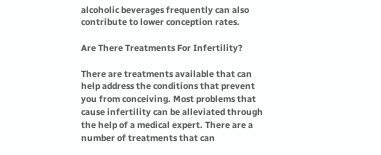alcoholic beverages frequently can also contribute to lower conception rates.

Are There Treatments For Infertility?

There are treatments available that can help address the conditions that prevent you from conceiving. Most problems that cause infertility can be alleviated through the help of a medical expert. There are a number of treatments that can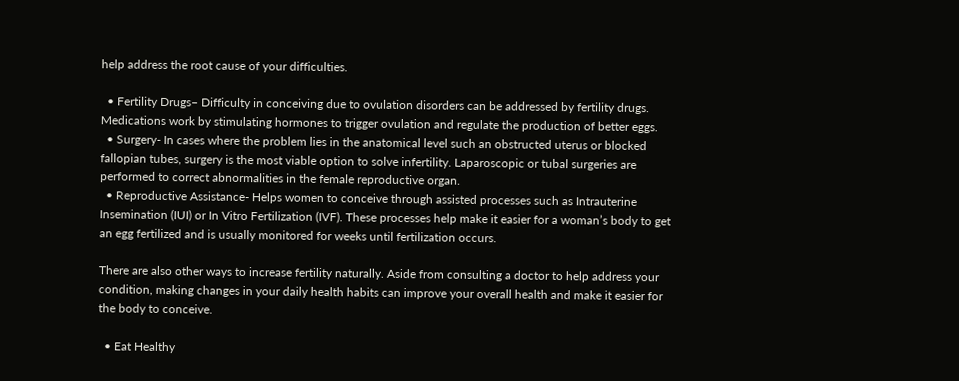help address the root cause of your difficulties.

  • Fertility Drugs– Difficulty in conceiving due to ovulation disorders can be addressed by fertility drugs. Medications work by stimulating hormones to trigger ovulation and regulate the production of better eggs.
  • Surgery- In cases where the problem lies in the anatomical level such an obstructed uterus or blocked fallopian tubes, surgery is the most viable option to solve infertility. Laparoscopic or tubal surgeries are performed to correct abnormalities in the female reproductive organ.
  • Reproductive Assistance- Helps women to conceive through assisted processes such as Intrauterine Insemination (IUI) or In Vitro Fertilization (IVF). These processes help make it easier for a woman’s body to get an egg fertilized and is usually monitored for weeks until fertilization occurs.

There are also other ways to increase fertility naturally. Aside from consulting a doctor to help address your condition, making changes in your daily health habits can improve your overall health and make it easier for the body to conceive.

  • Eat Healthy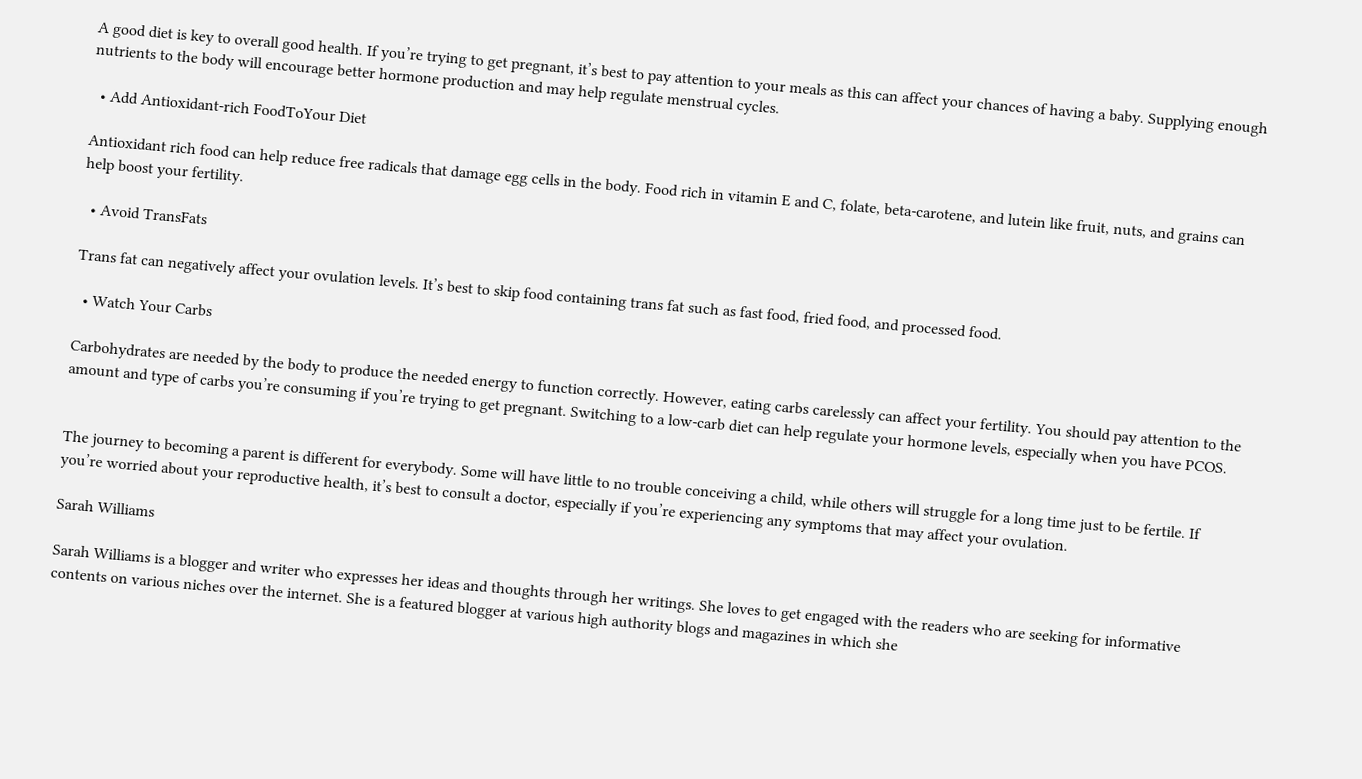A good diet is key to overall good health. If you’re trying to get pregnant, it’s best to pay attention to your meals as this can affect your chances of having a baby. Supplying enough nutrients to the body will encourage better hormone production and may help regulate menstrual cycles.

  • Add Antioxidant-rich FoodToYour Diet

Antioxidant rich food can help reduce free radicals that damage egg cells in the body. Food rich in vitamin E and C, folate, beta-carotene, and lutein like fruit, nuts, and grains can help boost your fertility.

  • Avoid TransFats

Trans fat can negatively affect your ovulation levels. It’s best to skip food containing trans fat such as fast food, fried food, and processed food.

  • Watch Your Carbs

Carbohydrates are needed by the body to produce the needed energy to function correctly. However, eating carbs carelessly can affect your fertility. You should pay attention to the amount and type of carbs you’re consuming if you’re trying to get pregnant. Switching to a low-carb diet can help regulate your hormone levels, especially when you have PCOS.


The journey to becoming a parent is different for everybody. Some will have little to no trouble conceiving a child, while others will struggle for a long time just to be fertile. If you’re worried about your reproductive health, it’s best to consult a doctor, especially if you’re experiencing any symptoms that may affect your ovulation.

Sarah Williams

Sarah Williams is a blogger and writer who expresses her ideas and thoughts through her writings. She loves to get engaged with the readers who are seeking for informative contents on various niches over the internet. She is a featured blogger at various high authority blogs and magazines in which she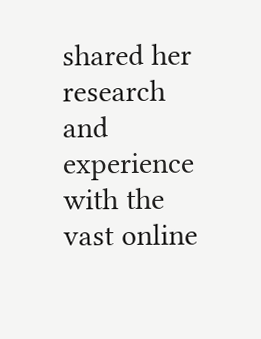shared her research and experience with the vast online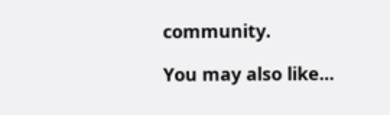community.

You may also like...